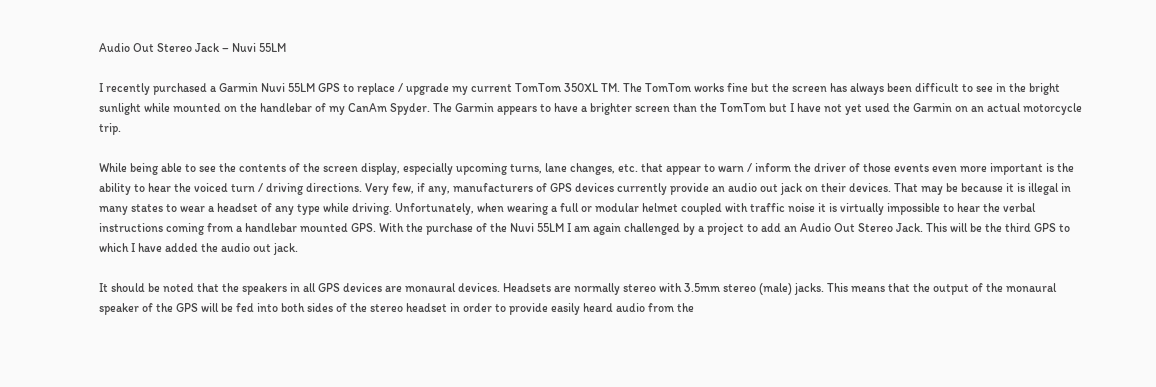Audio Out Stereo Jack – Nuvi 55LM

I recently purchased a Garmin Nuvi 55LM GPS to replace / upgrade my current TomTom 350XL TM. The TomTom works fine but the screen has always been difficult to see in the bright sunlight while mounted on the handlebar of my CanAm Spyder. The Garmin appears to have a brighter screen than the TomTom but I have not yet used the Garmin on an actual motorcycle trip.

While being able to see the contents of the screen display, especially upcoming turns, lane changes, etc. that appear to warn / inform the driver of those events even more important is the ability to hear the voiced turn / driving directions. Very few, if any, manufacturers of GPS devices currently provide an audio out jack on their devices. That may be because it is illegal in many states to wear a headset of any type while driving. Unfortunately, when wearing a full or modular helmet coupled with traffic noise it is virtually impossible to hear the verbal instructions coming from a handlebar mounted GPS. With the purchase of the Nuvi 55LM I am again challenged by a project to add an Audio Out Stereo Jack. This will be the third GPS to which I have added the audio out jack.

It should be noted that the speakers in all GPS devices are monaural devices. Headsets are normally stereo with 3.5mm stereo (male) jacks. This means that the output of the monaural speaker of the GPS will be fed into both sides of the stereo headset in order to provide easily heard audio from the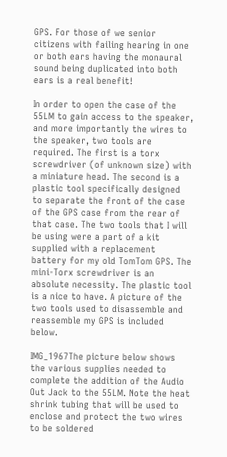GPS. For those of we senior citizens with failing hearing in one or both ears having the monaural sound being duplicated into both ears is a real benefit!

In order to open the case of the 55LM to gain access to the speaker, and more importantly the wires to the speaker, two tools are required. The first is a torx screwdriver (of unknown size) with a miniature head. The second is a plastic tool specifically designed to separate the front of the case of the GPS case from the rear of that case. The two tools that I will be using were a part of a kit supplied with a replacement battery for my old TomTom GPS. The mini-Torx screwdriver is an absolute necessity. The plastic tool is a nice to have. A picture of the two tools used to disassemble and reassemble my GPS is included below.

IMG_1967The picture below shows the various supplies needed to complete the addition of the Audio Out Jack to the 55LM. Note the heat shrink tubing that will be used to enclose and protect the two wires to be soldered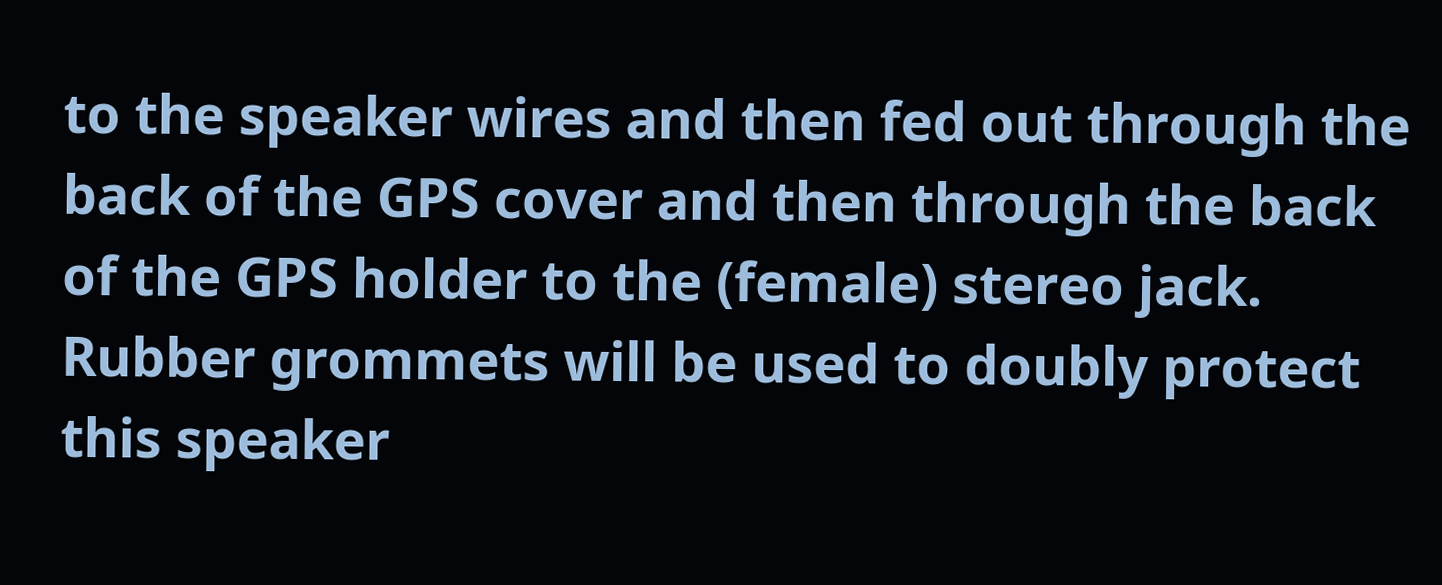to the speaker wires and then fed out through the back of the GPS cover and then through the back of the GPS holder to the (female) stereo jack. Rubber grommets will be used to doubly protect this speaker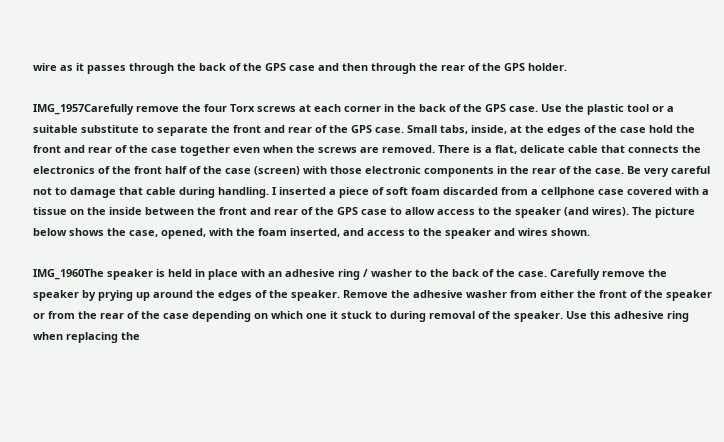wire as it passes through the back of the GPS case and then through the rear of the GPS holder.

IMG_1957Carefully remove the four Torx screws at each corner in the back of the GPS case. Use the plastic tool or a suitable substitute to separate the front and rear of the GPS case. Small tabs, inside, at the edges of the case hold the front and rear of the case together even when the screws are removed. There is a flat, delicate cable that connects the electronics of the front half of the case (screen) with those electronic components in the rear of the case. Be very careful not to damage that cable during handling. I inserted a piece of soft foam discarded from a cellphone case covered with a tissue on the inside between the front and rear of the GPS case to allow access to the speaker (and wires). The picture below shows the case, opened, with the foam inserted, and access to the speaker and wires shown.

IMG_1960The speaker is held in place with an adhesive ring / washer to the back of the case. Carefully remove the speaker by prying up around the edges of the speaker. Remove the adhesive washer from either the front of the speaker or from the rear of the case depending on which one it stuck to during removal of the speaker. Use this adhesive ring when replacing the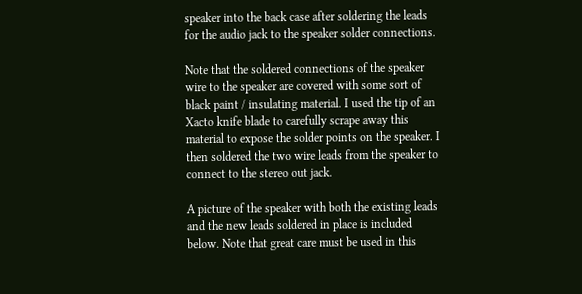speaker into the back case after soldering the leads for the audio jack to the speaker solder connections.

Note that the soldered connections of the speaker wire to the speaker are covered with some sort of black paint / insulating material. I used the tip of an Xacto knife blade to carefully scrape away this material to expose the solder points on the speaker. I then soldered the two wire leads from the speaker to connect to the stereo out jack.

A picture of the speaker with both the existing leads and the new leads soldered in place is included below. Note that great care must be used in this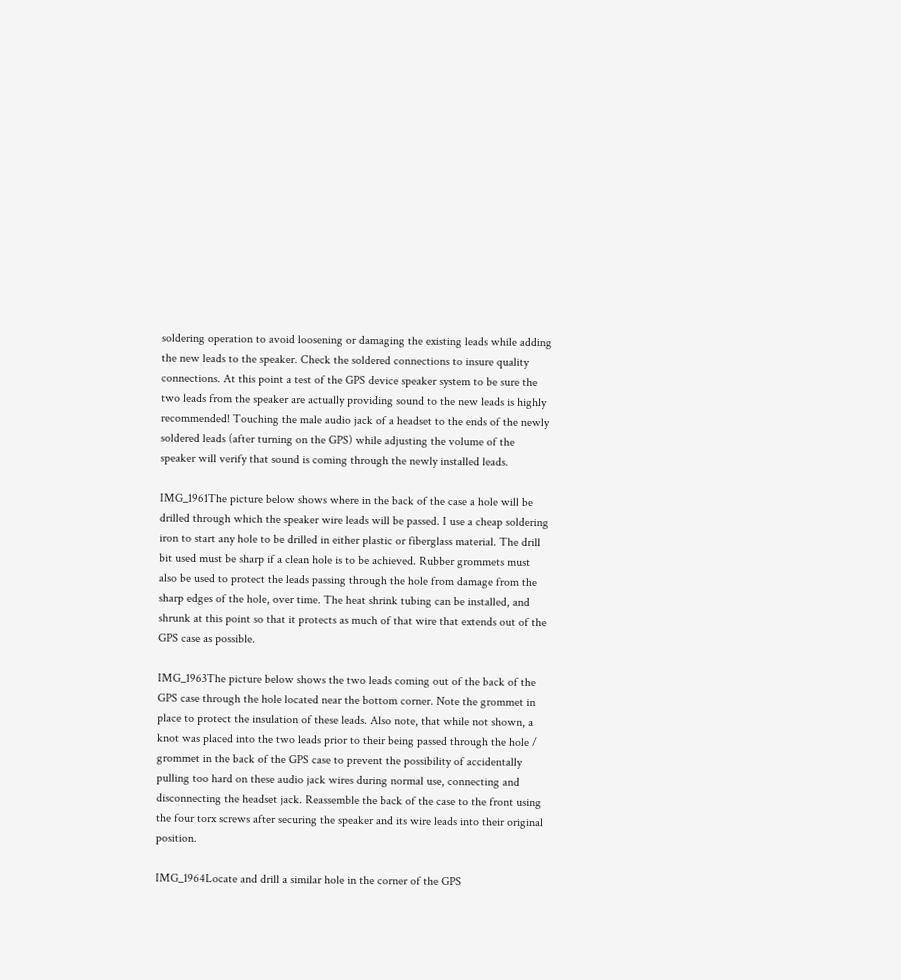soldering operation to avoid loosening or damaging the existing leads while adding the new leads to the speaker. Check the soldered connections to insure quality connections. At this point a test of the GPS device speaker system to be sure the two leads from the speaker are actually providing sound to the new leads is highly recommended! Touching the male audio jack of a headset to the ends of the newly soldered leads (after turning on the GPS) while adjusting the volume of the speaker will verify that sound is coming through the newly installed leads.

IMG_1961The picture below shows where in the back of the case a hole will be drilled through which the speaker wire leads will be passed. I use a cheap soldering iron to start any hole to be drilled in either plastic or fiberglass material. The drill bit used must be sharp if a clean hole is to be achieved. Rubber grommets must also be used to protect the leads passing through the hole from damage from the sharp edges of the hole, over time. The heat shrink tubing can be installed, and shrunk at this point so that it protects as much of that wire that extends out of the GPS case as possible.

IMG_1963The picture below shows the two leads coming out of the back of the GPS case through the hole located near the bottom corner. Note the grommet in place to protect the insulation of these leads. Also note, that while not shown, a knot was placed into the two leads prior to their being passed through the hole / grommet in the back of the GPS case to prevent the possibility of accidentally pulling too hard on these audio jack wires during normal use, connecting and disconnecting the headset jack. Reassemble the back of the case to the front using the four torx screws after securing the speaker and its wire leads into their original position.

IMG_1964Locate and drill a similar hole in the corner of the GPS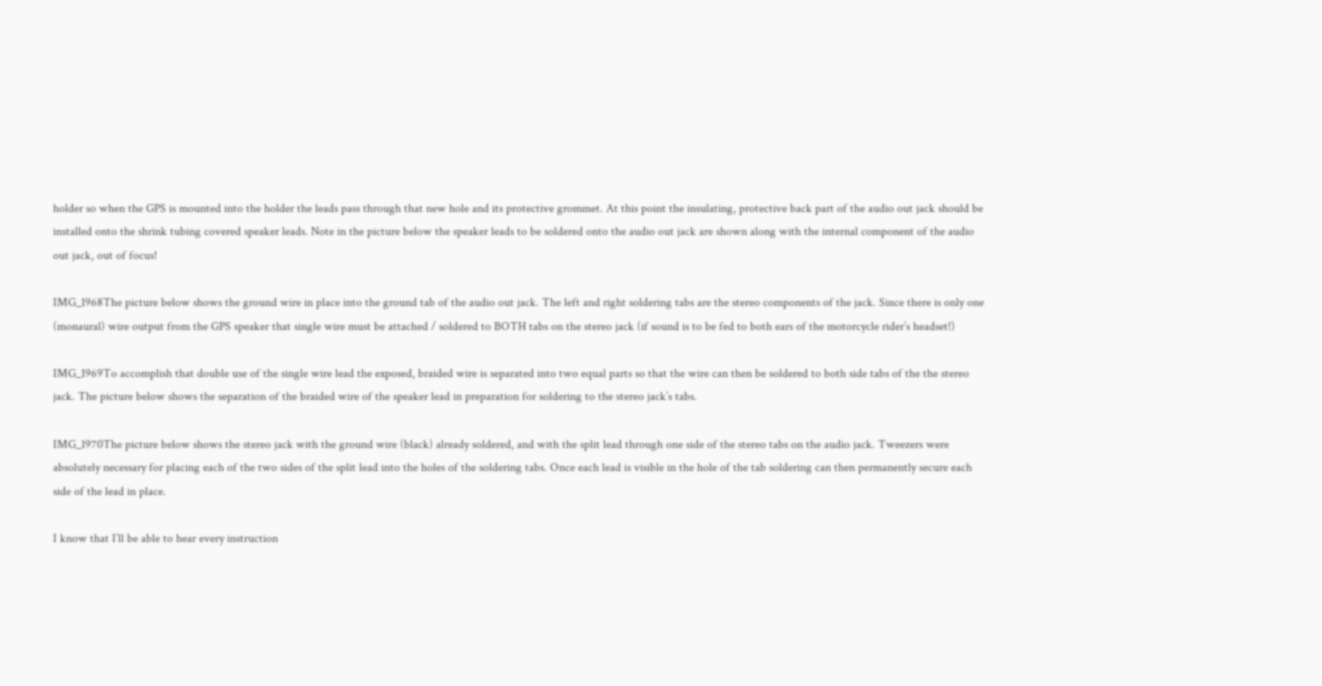holder so when the GPS is mounted into the holder the leads pass through that new hole and its protective grommet. At this point the insulating, protective back part of the audio out jack should be installed onto the shrink tubing covered speaker leads. Note in the picture below the speaker leads to be soldered onto the audio out jack are shown along with the internal component of the audio out jack, out of focus!

IMG_1968The picture below shows the ground wire in place into the ground tab of the audio out jack. The left and right soldering tabs are the stereo components of the jack. Since there is only one (monaural) wire output from the GPS speaker that single wire must be attached / soldered to BOTH tabs on the stereo jack (if sound is to be fed to both ears of the motorcycle rider’s headset!)

IMG_1969To accomplish that double use of the single wire lead the exposed, braided wire is separated into two equal parts so that the wire can then be soldered to both side tabs of the the stereo jack. The picture below shows the separation of the braided wire of the speaker lead in preparation for soldering to the stereo jack’s tabs.

IMG_1970The picture below shows the stereo jack with the ground wire (black) already soldered, and with the split lead through one side of the stereo tabs on the audio jack. Tweezers were absolutely necessary for placing each of the two sides of the split lead into the holes of the soldering tabs. Once each lead is visible in the hole of the tab soldering can then permanently secure each side of the lead in place.

I know that I’ll be able to hear every instruction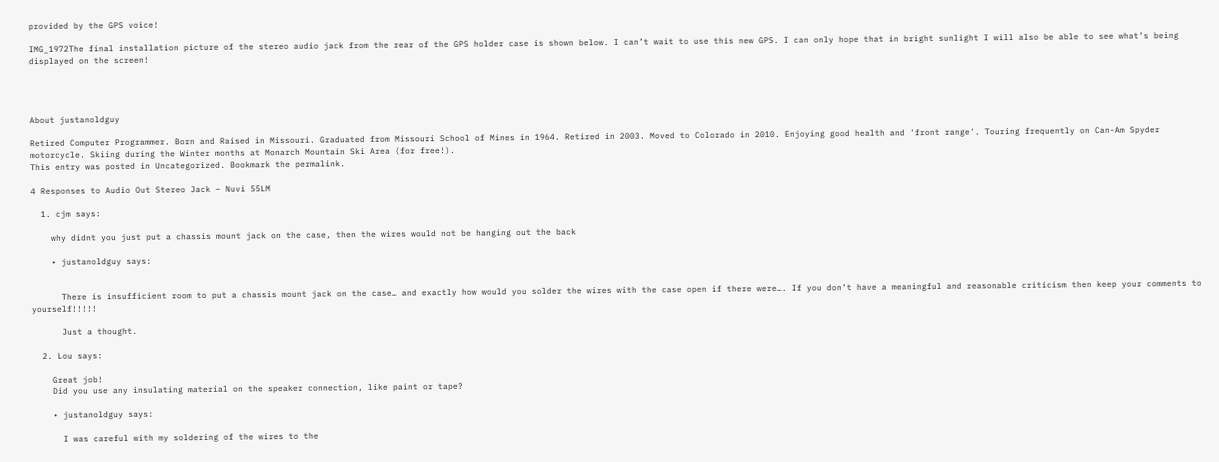provided by the GPS voice!

IMG_1972The final installation picture of the stereo audio jack from the rear of the GPS holder case is shown below. I can’t wait to use this new GPS. I can only hope that in bright sunlight I will also be able to see what’s being displayed on the screen!




About justanoldguy

Retired Computer Programmer. Born and Raised in Missouri. Graduated from Missouri School of Mines in 1964. Retired in 2003. Moved to Colorado in 2010. Enjoying good health and 'front range'. Touring frequently on Can-Am Spyder motorcycle. Skiing during the Winter months at Monarch Mountain Ski Area (for free!).
This entry was posted in Uncategorized. Bookmark the permalink.

4 Responses to Audio Out Stereo Jack – Nuvi 55LM

  1. cjm says:

    why didnt you just put a chassis mount jack on the case, then the wires would not be hanging out the back

    • justanoldguy says:


      There is insufficient room to put a chassis mount jack on the case… and exactly how would you solder the wires with the case open if there were…. If you don’t have a meaningful and reasonable criticism then keep your comments to yourself!!!!!

      Just a thought.

  2. Lou says:

    Great job!
    Did you use any insulating material on the speaker connection, like paint or tape?

    • justanoldguy says:

      I was careful with my soldering of the wires to the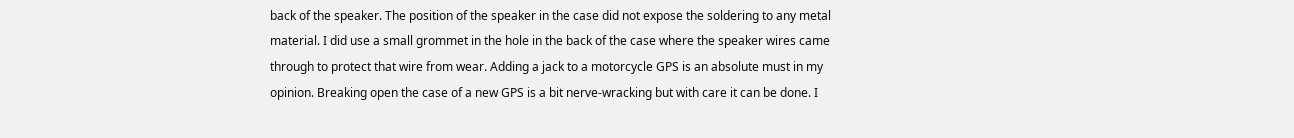back of the speaker. The position of the speaker in the case did not expose the soldering to any metal material. I did use a small grommet in the hole in the back of the case where the speaker wires came through to protect that wire from wear. Adding a jack to a motorcycle GPS is an absolute must in my opinion. Breaking open the case of a new GPS is a bit nerve-wracking but with care it can be done. I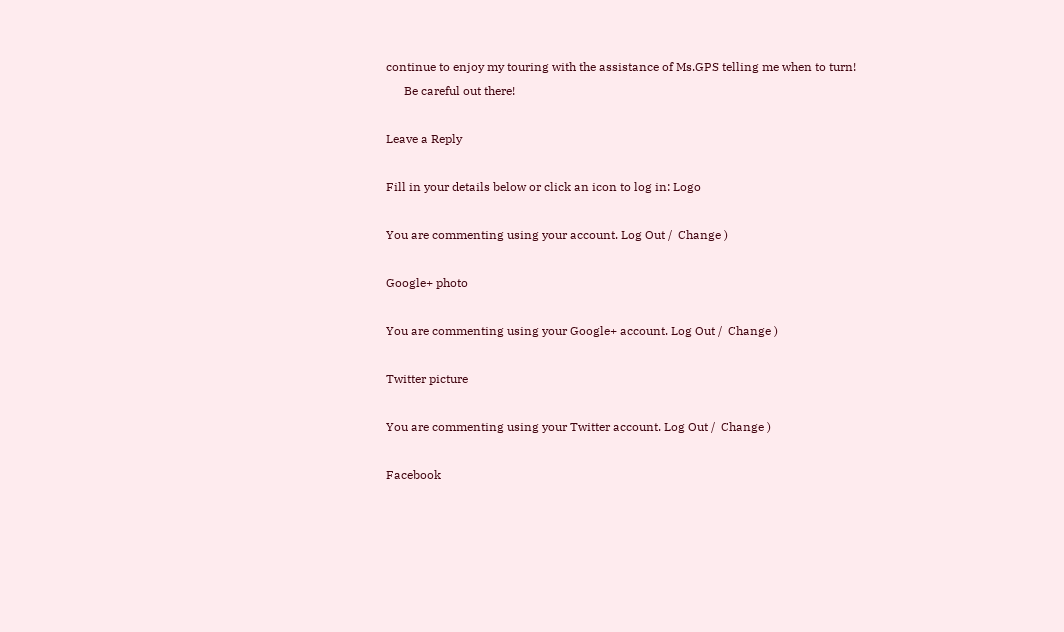continue to enjoy my touring with the assistance of Ms.GPS telling me when to turn!
      Be careful out there!

Leave a Reply

Fill in your details below or click an icon to log in: Logo

You are commenting using your account. Log Out /  Change )

Google+ photo

You are commenting using your Google+ account. Log Out /  Change )

Twitter picture

You are commenting using your Twitter account. Log Out /  Change )

Facebook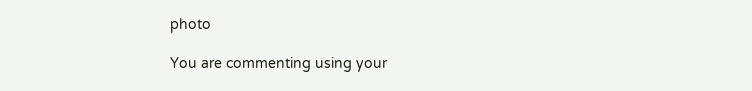photo

You are commenting using your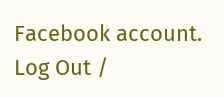Facebook account. Log Out /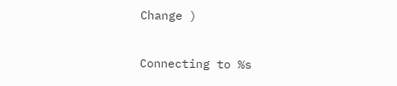Change )

Connecting to %s